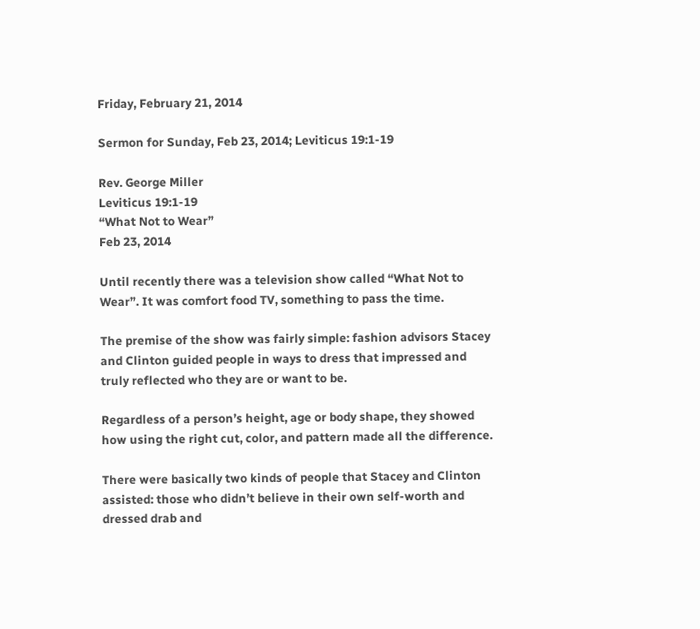Friday, February 21, 2014

Sermon for Sunday, Feb 23, 2014; Leviticus 19:1-19

Rev. George Miller
Leviticus 19:1-19
“What Not to Wear”
Feb 23, 2014

Until recently there was a television show called “What Not to Wear”. It was comfort food TV, something to pass the time.

The premise of the show was fairly simple: fashion advisors Stacey and Clinton guided people in ways to dress that impressed and truly reflected who they are or want to be.

Regardless of a person’s height, age or body shape, they showed how using the right cut, color, and pattern made all the difference.

There were basically two kinds of people that Stacey and Clinton assisted: those who didn’t believe in their own self-worth and dressed drab and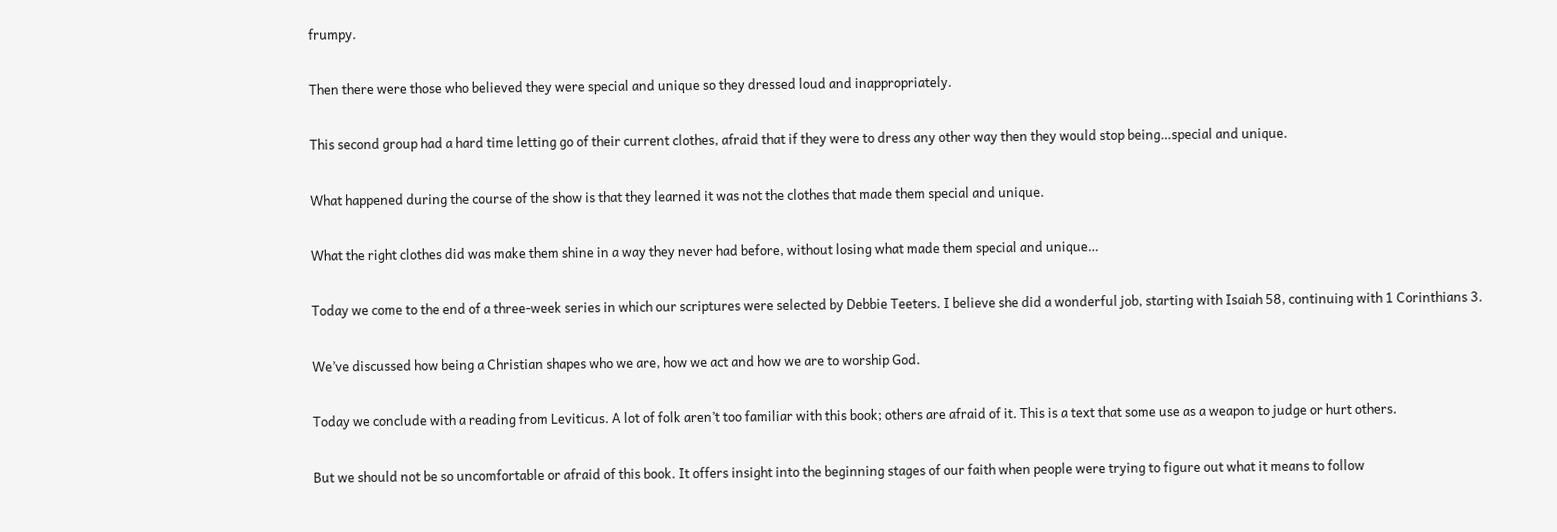frumpy.

Then there were those who believed they were special and unique so they dressed loud and inappropriately.

This second group had a hard time letting go of their current clothes, afraid that if they were to dress any other way then they would stop being…special and unique.

What happened during the course of the show is that they learned it was not the clothes that made them special and unique.

What the right clothes did was make them shine in a way they never had before, without losing what made them special and unique…

Today we come to the end of a three-week series in which our scriptures were selected by Debbie Teeters. I believe she did a wonderful job, starting with Isaiah 58, continuing with 1 Corinthians 3.

We’ve discussed how being a Christian shapes who we are, how we act and how we are to worship God.

Today we conclude with a reading from Leviticus. A lot of folk aren’t too familiar with this book; others are afraid of it. This is a text that some use as a weapon to judge or hurt others.

But we should not be so uncomfortable or afraid of this book. It offers insight into the beginning stages of our faith when people were trying to figure out what it means to follow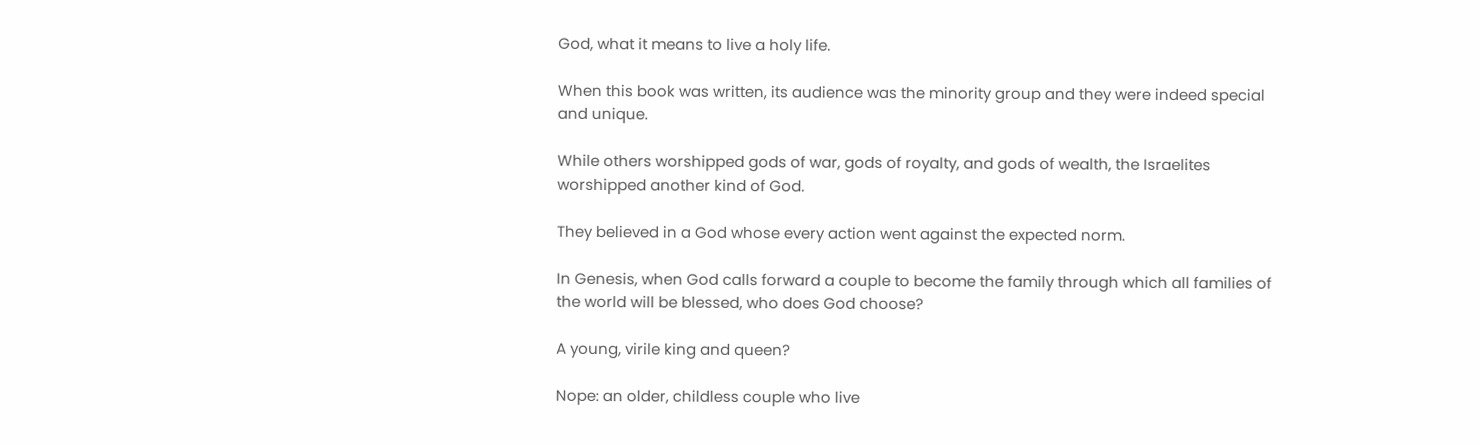God, what it means to live a holy life.

When this book was written, its audience was the minority group and they were indeed special and unique.

While others worshipped gods of war, gods of royalty, and gods of wealth, the Israelites worshipped another kind of God.

They believed in a God whose every action went against the expected norm.

In Genesis, when God calls forward a couple to become the family through which all families of the world will be blessed, who does God choose?

A young, virile king and queen?

Nope: an older, childless couple who live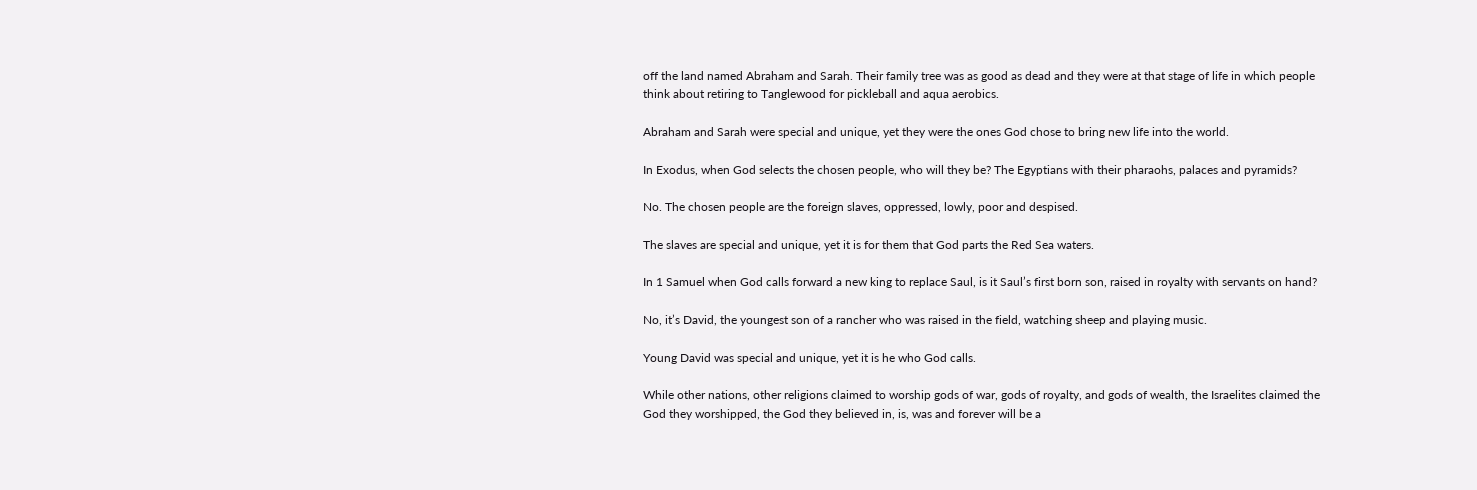off the land named Abraham and Sarah. Their family tree was as good as dead and they were at that stage of life in which people think about retiring to Tanglewood for pickleball and aqua aerobics.

Abraham and Sarah were special and unique, yet they were the ones God chose to bring new life into the world.

In Exodus, when God selects the chosen people, who will they be? The Egyptians with their pharaohs, palaces and pyramids?

No. The chosen people are the foreign slaves, oppressed, lowly, poor and despised.

The slaves are special and unique, yet it is for them that God parts the Red Sea waters.

In 1 Samuel when God calls forward a new king to replace Saul, is it Saul’s first born son, raised in royalty with servants on hand?

No, it’s David, the youngest son of a rancher who was raised in the field, watching sheep and playing music.

Young David was special and unique, yet it is he who God calls.

While other nations, other religions claimed to worship gods of war, gods of royalty, and gods of wealth, the Israelites claimed the God they worshipped, the God they believed in, is, was and forever will be a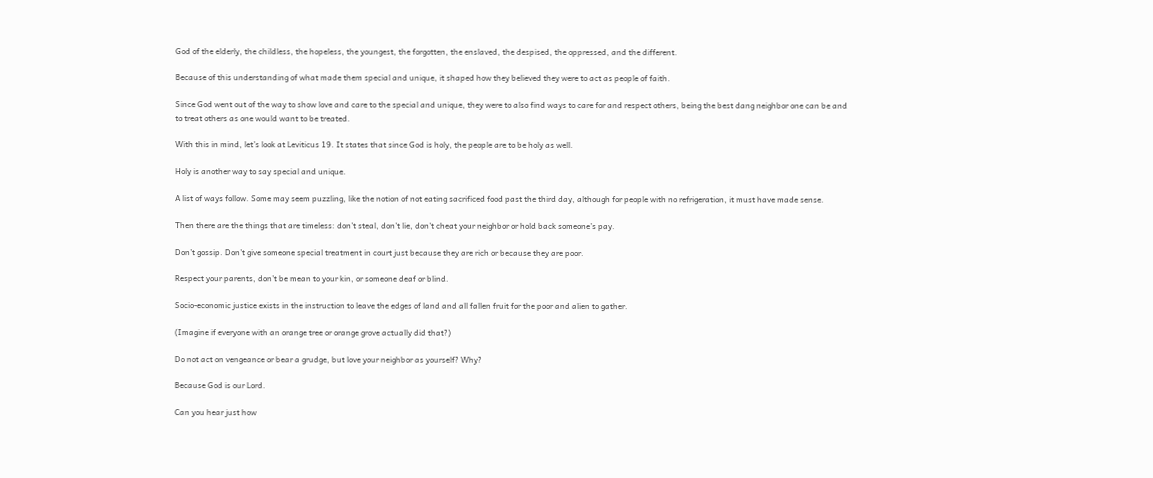God of the elderly, the childless, the hopeless, the youngest, the forgotten, the enslaved, the despised, the oppressed, and the different.

Because of this understanding of what made them special and unique, it shaped how they believed they were to act as people of faith.

Since God went out of the way to show love and care to the special and unique, they were to also find ways to care for and respect others, being the best dang neighbor one can be and to treat others as one would want to be treated.

With this in mind, let’s look at Leviticus 19. It states that since God is holy, the people are to be holy as well.

Holy is another way to say special and unique.

A list of ways follow. Some may seem puzzling, like the notion of not eating sacrificed food past the third day, although for people with no refrigeration, it must have made sense.

Then there are the things that are timeless: don’t steal, don’t lie, don’t cheat your neighbor or hold back someone’s pay.

Don’t gossip. Don’t give someone special treatment in court just because they are rich or because they are poor.

Respect your parents, don’t be mean to your kin, or someone deaf or blind.

Socio-economic justice exists in the instruction to leave the edges of land and all fallen fruit for the poor and alien to gather.

(Imagine if everyone with an orange tree or orange grove actually did that?)

Do not act on vengeance or bear a grudge, but love your neighbor as yourself? Why?

Because God is our Lord.

Can you hear just how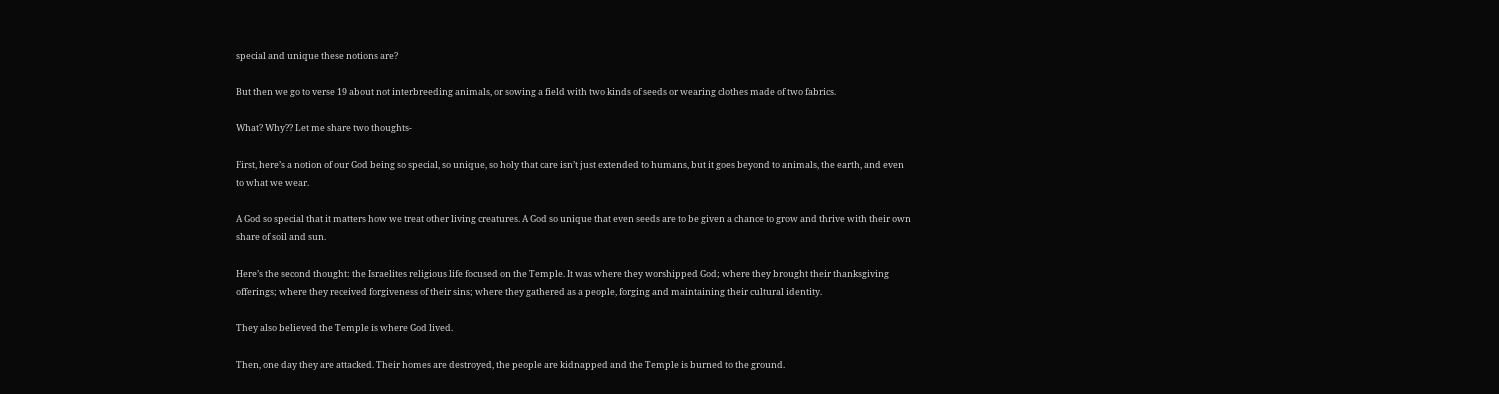special and unique these notions are?

But then we go to verse 19 about not interbreeding animals, or sowing a field with two kinds of seeds or wearing clothes made of two fabrics.

What? Why?? Let me share two thoughts-

First, here’s a notion of our God being so special, so unique, so holy that care isn’t just extended to humans, but it goes beyond to animals, the earth, and even to what we wear.

A God so special that it matters how we treat other living creatures. A God so unique that even seeds are to be given a chance to grow and thrive with their own share of soil and sun.

Here’s the second thought: the Israelites religious life focused on the Temple. It was where they worshipped God; where they brought their thanksgiving offerings; where they received forgiveness of their sins; where they gathered as a people, forging and maintaining their cultural identity.

They also believed the Temple is where God lived.

Then, one day they are attacked. Their homes are destroyed, the people are kidnapped and the Temple is burned to the ground.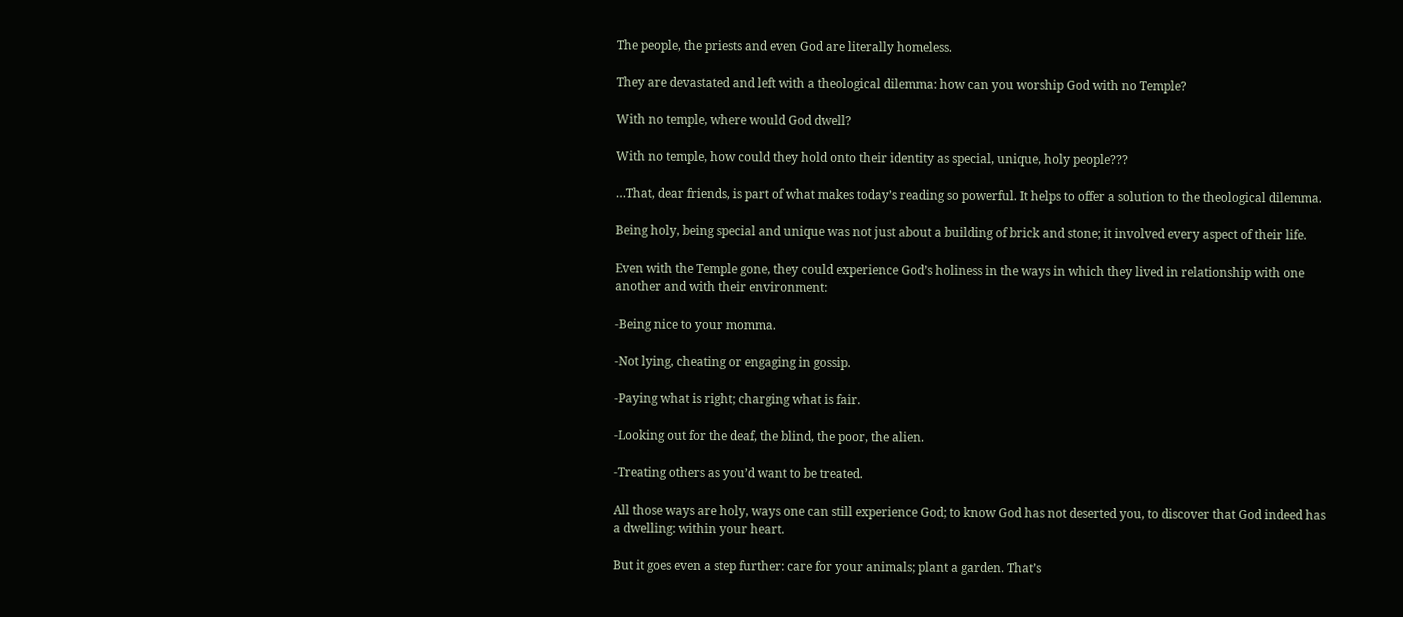The people, the priests and even God are literally homeless.

They are devastated and left with a theological dilemma: how can you worship God with no Temple?

With no temple, where would God dwell?

With no temple, how could they hold onto their identity as special, unique, holy people???

…That, dear friends, is part of what makes today’s reading so powerful. It helps to offer a solution to the theological dilemma.

Being holy, being special and unique was not just about a building of brick and stone; it involved every aspect of their life.

Even with the Temple gone, they could experience God’s holiness in the ways in which they lived in relationship with one another and with their environment:

-Being nice to your momma.

-Not lying, cheating or engaging in gossip.

-Paying what is right; charging what is fair.

-Looking out for the deaf, the blind, the poor, the alien.

-Treating others as you’d want to be treated.

All those ways are holy, ways one can still experience God; to know God has not deserted you, to discover that God indeed has a dwelling: within your heart.

But it goes even a step further: care for your animals; plant a garden. That’s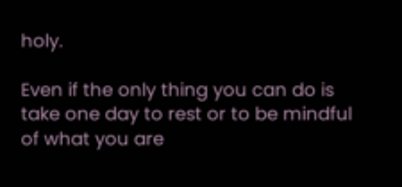holy.

Even if the only thing you can do is take one day to rest or to be mindful of what you are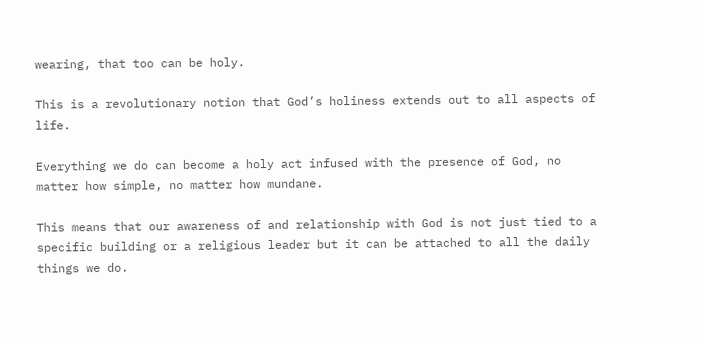wearing, that too can be holy.

This is a revolutionary notion that God’s holiness extends out to all aspects of life.

Everything we do can become a holy act infused with the presence of God, no matter how simple, no matter how mundane.

This means that our awareness of and relationship with God is not just tied to a specific building or a religious leader but it can be attached to all the daily things we do.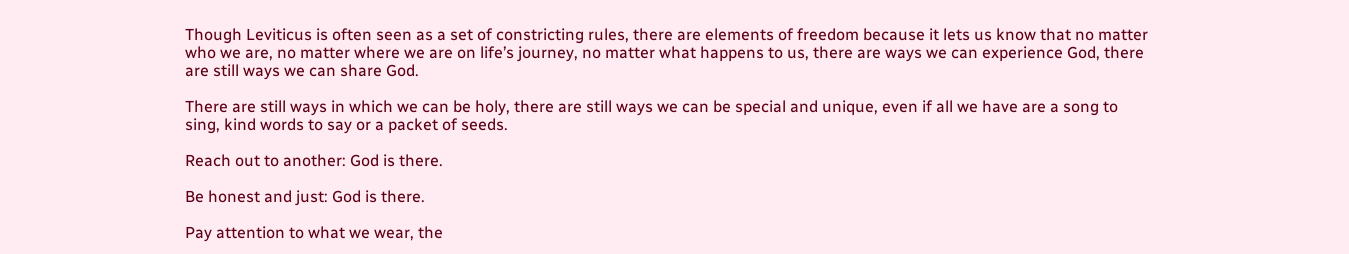Though Leviticus is often seen as a set of constricting rules, there are elements of freedom because it lets us know that no matter who we are, no matter where we are on life’s journey, no matter what happens to us, there are ways we can experience God, there are still ways we can share God.

There are still ways in which we can be holy, there are still ways we can be special and unique, even if all we have are a song to sing, kind words to say or a packet of seeds.

Reach out to another: God is there.

Be honest and just: God is there.

Pay attention to what we wear, the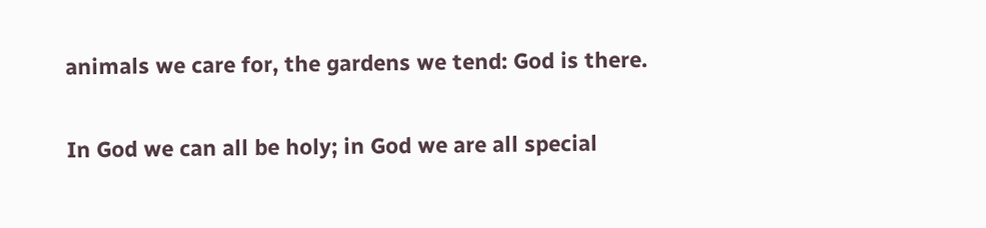animals we care for, the gardens we tend: God is there.

In God we can all be holy; in God we are all special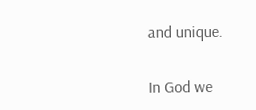and unique.

In God we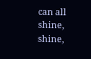can all shine, shine,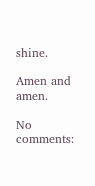shine.

Amen and amen.

No comments: